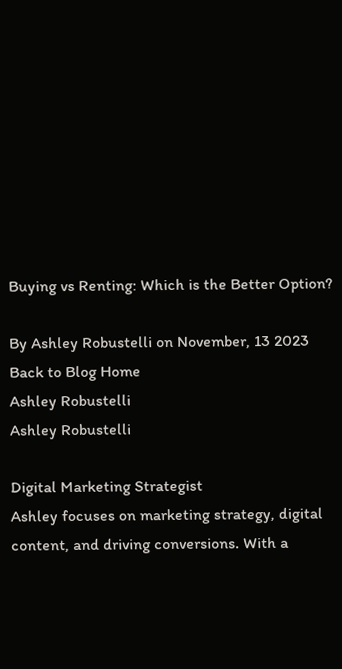Buying vs Renting: Which is the Better Option?

By Ashley Robustelli on November, 13 2023
Back to Blog Home
Ashley Robustelli
Ashley Robustelli

Digital Marketing Strategist
Ashley focuses on marketing strategy, digital content, and driving conversions. With a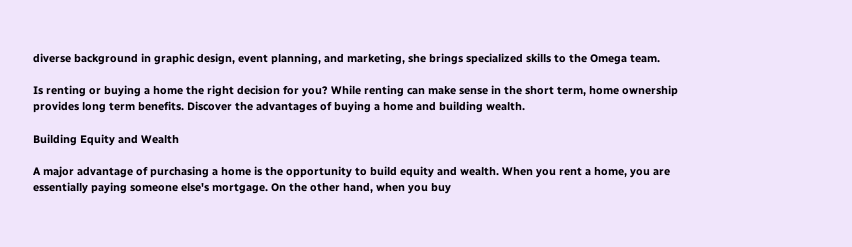diverse background in graphic design, event planning, and marketing, she brings specialized skills to the Omega team.

Is renting or buying a home the right decision for you? While renting can make sense in the short term, home ownership provides long term benefits. Discover the advantages of buying a home and building wealth.

Building Equity and Wealth

A major advantage of purchasing a home is the opportunity to build equity and wealth. When you rent a home, you are essentially paying someone else's mortgage. On the other hand, when you buy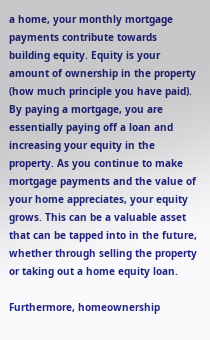a home, your monthly mortgage payments contribute towards building equity. Equity is your amount of ownership in the property (how much principle you have paid). By paying a mortgage, you are essentially paying off a loan and increasing your equity in the property. As you continue to make mortgage payments and the value of your home appreciates, your equity grows. This can be a valuable asset that can be tapped into in the future, whether through selling the property or taking out a home equity loan.

Furthermore, homeownership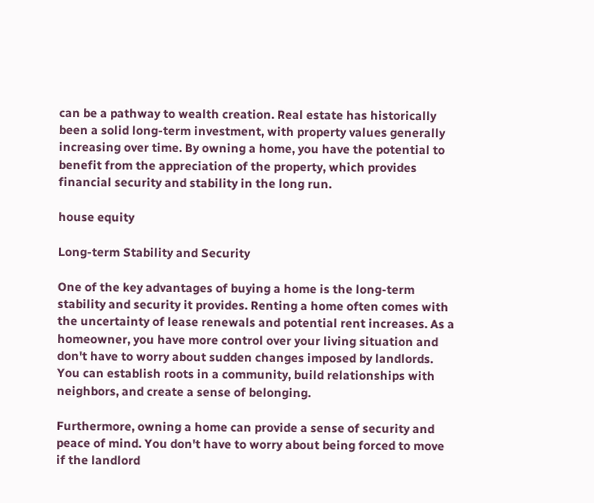can be a pathway to wealth creation. Real estate has historically been a solid long-term investment, with property values generally increasing over time. By owning a home, you have the potential to benefit from the appreciation of the property, which provides financial security and stability in the long run.

house equity

Long-term Stability and Security

One of the key advantages of buying a home is the long-term stability and security it provides. Renting a home often comes with the uncertainty of lease renewals and potential rent increases. As a homeowner, you have more control over your living situation and don't have to worry about sudden changes imposed by landlords. You can establish roots in a community, build relationships with neighbors, and create a sense of belonging.

Furthermore, owning a home can provide a sense of security and peace of mind. You don't have to worry about being forced to move if the landlord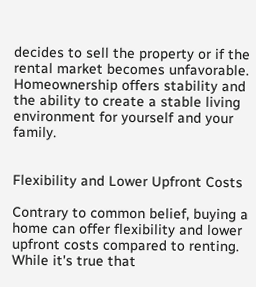decides to sell the property or if the rental market becomes unfavorable. Homeownership offers stability and the ability to create a stable living environment for yourself and your family.


Flexibility and Lower Upfront Costs

Contrary to common belief, buying a home can offer flexibility and lower upfront costs compared to renting. While it's true that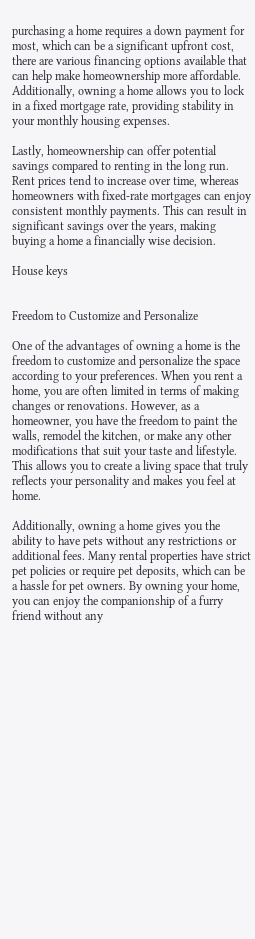purchasing a home requires a down payment for most, which can be a significant upfront cost, there are various financing options available that can help make homeownership more affordable. Additionally, owning a home allows you to lock in a fixed mortgage rate, providing stability in your monthly housing expenses.

Lastly, homeownership can offer potential savings compared to renting in the long run. Rent prices tend to increase over time, whereas homeowners with fixed-rate mortgages can enjoy consistent monthly payments. This can result in significant savings over the years, making buying a home a financially wise decision.

House keys


Freedom to Customize and Personalize

One of the advantages of owning a home is the freedom to customize and personalize the space according to your preferences. When you rent a home, you are often limited in terms of making changes or renovations. However, as a homeowner, you have the freedom to paint the walls, remodel the kitchen, or make any other modifications that suit your taste and lifestyle. This allows you to create a living space that truly reflects your personality and makes you feel at home.

Additionally, owning a home gives you the ability to have pets without any restrictions or additional fees. Many rental properties have strict pet policies or require pet deposits, which can be a hassle for pet owners. By owning your home, you can enjoy the companionship of a furry friend without any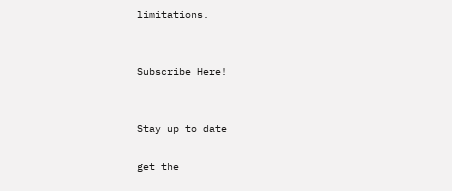limitations.


Subscribe Here!


Stay up to date

get the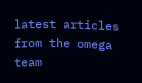latest articles from the omega team